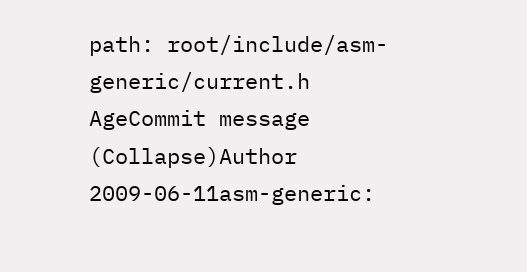path: root/include/asm-generic/current.h
AgeCommit message (Collapse)Author
2009-06-11asm-generic: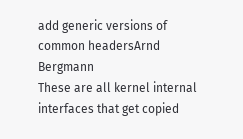add generic versions of common headersArnd Bergmann
These are all kernel internal interfaces that get copied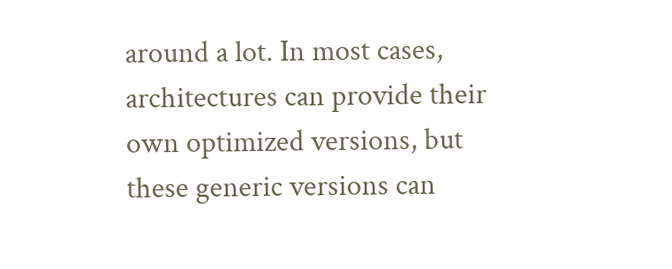around a lot. In most cases, architectures can provide their own optimized versions, but these generic versions can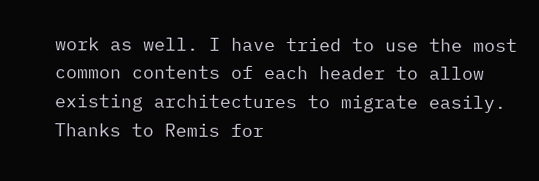work as well. I have tried to use the most common contents of each header to allow existing architectures to migrate easily. Thanks to Remis for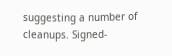suggesting a number of cleanups. Signed-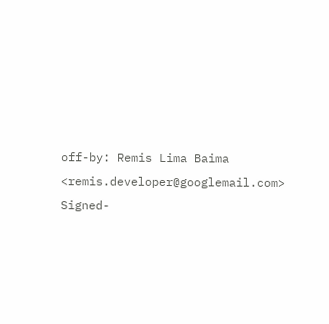off-by: Remis Lima Baima <remis.developer@googlemail.com> Signed-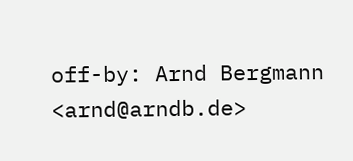off-by: Arnd Bergmann <arnd@arndb.de>